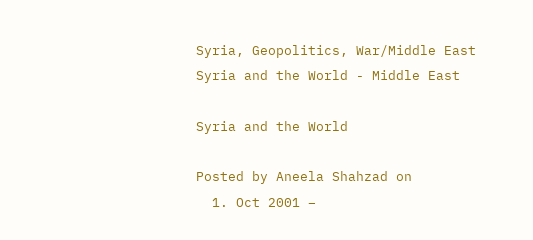Syria, Geopolitics, War/Middle East
Syria and the World - Middle East

Syria and the World

Posted by Aneela Shahzad on
  1. Oct 2001 –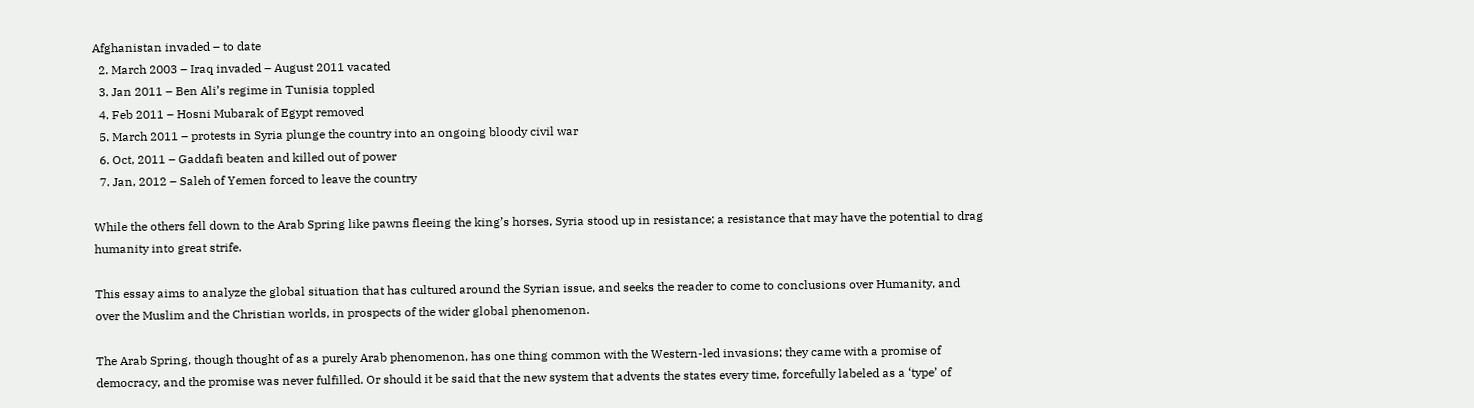Afghanistan invaded – to date
  2. March 2003 – Iraq invaded – August 2011 vacated
  3. Jan 2011 – Ben Ali’s regime in Tunisia toppled
  4. Feb 2011 – Hosni Mubarak of Egypt removed
  5. March 2011 – protests in Syria plunge the country into an ongoing bloody civil war
  6. Oct, 2011 – Gaddafi beaten and killed out of power
  7. Jan, 2012 – Saleh of Yemen forced to leave the country

While the others fell down to the Arab Spring like pawns fleeing the king’s horses, Syria stood up in resistance; a resistance that may have the potential to drag humanity into great strife.

This essay aims to analyze the global situation that has cultured around the Syrian issue, and seeks the reader to come to conclusions over Humanity, and over the Muslim and the Christian worlds, in prospects of the wider global phenomenon.

The Arab Spring, though thought of as a purely Arab phenomenon, has one thing common with the Western-led invasions; they came with a promise of democracy, and the promise was never fulfilled. Or should it be said that the new system that advents the states every time, forcefully labeled as a ‘type’ of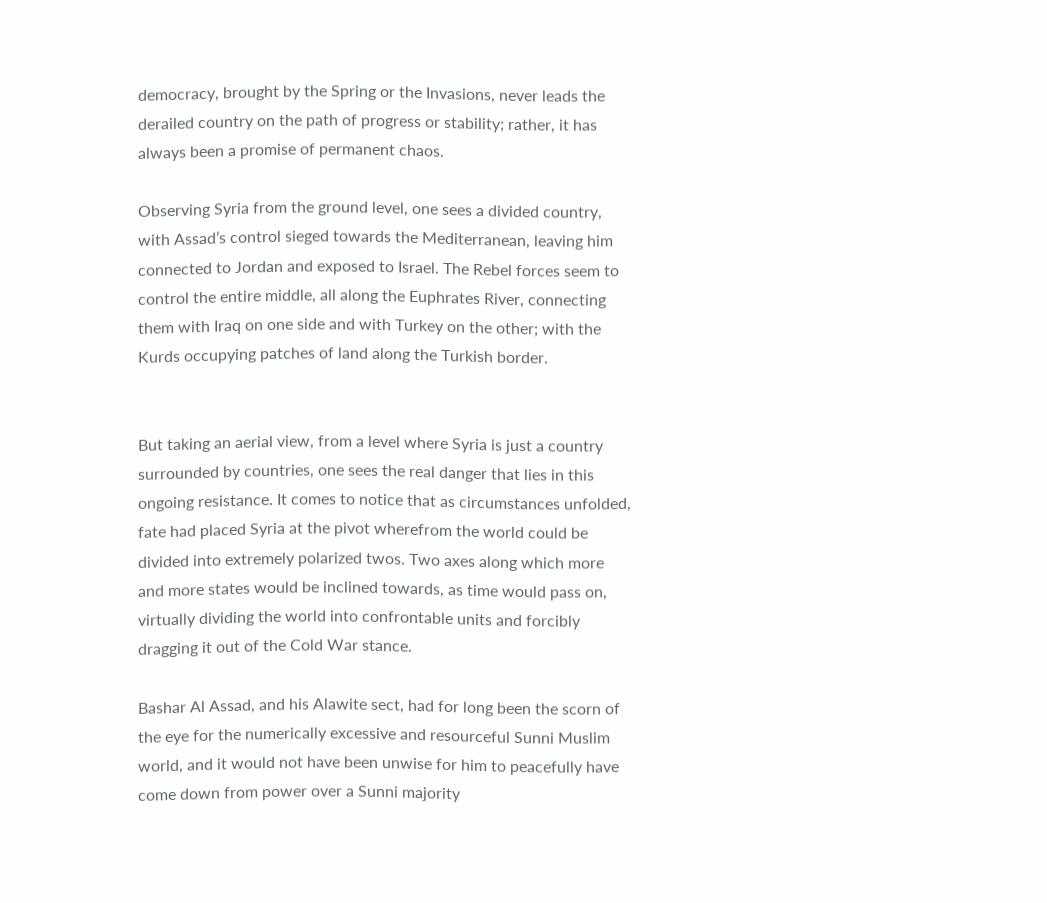democracy, brought by the Spring or the Invasions, never leads the derailed country on the path of progress or stability; rather, it has always been a promise of permanent chaos.

Observing Syria from the ground level, one sees a divided country, with Assad’s control sieged towards the Mediterranean, leaving him connected to Jordan and exposed to Israel. The Rebel forces seem to control the entire middle, all along the Euphrates River, connecting them with Iraq on one side and with Turkey on the other; with the Kurds occupying patches of land along the Turkish border.


But taking an aerial view, from a level where Syria is just a country surrounded by countries, one sees the real danger that lies in this ongoing resistance. It comes to notice that as circumstances unfolded, fate had placed Syria at the pivot wherefrom the world could be divided into extremely polarized twos. Two axes along which more and more states would be inclined towards, as time would pass on, virtually dividing the world into confrontable units and forcibly dragging it out of the Cold War stance.

Bashar Al Assad, and his Alawite sect, had for long been the scorn of the eye for the numerically excessive and resourceful Sunni Muslim world, and it would not have been unwise for him to peacefully have come down from power over a Sunni majority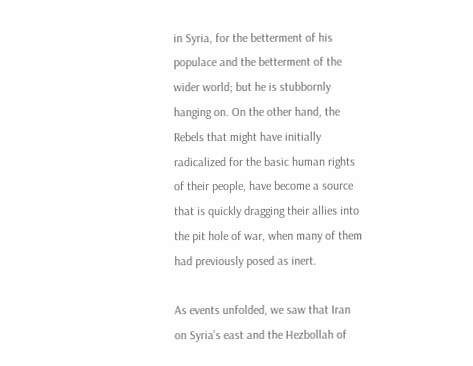in Syria, for the betterment of his populace and the betterment of the wider world; but he is stubbornly hanging on. On the other hand, the Rebels that might have initially radicalized for the basic human rights of their people, have become a source that is quickly dragging their allies into the pit hole of war, when many of them had previously posed as inert.

As events unfolded, we saw that Iran on Syria’s east and the Hezbollah of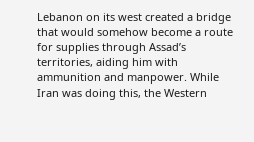Lebanon on its west created a bridge that would somehow become a route for supplies through Assad’s territories, aiding him with ammunition and manpower. While Iran was doing this, the Western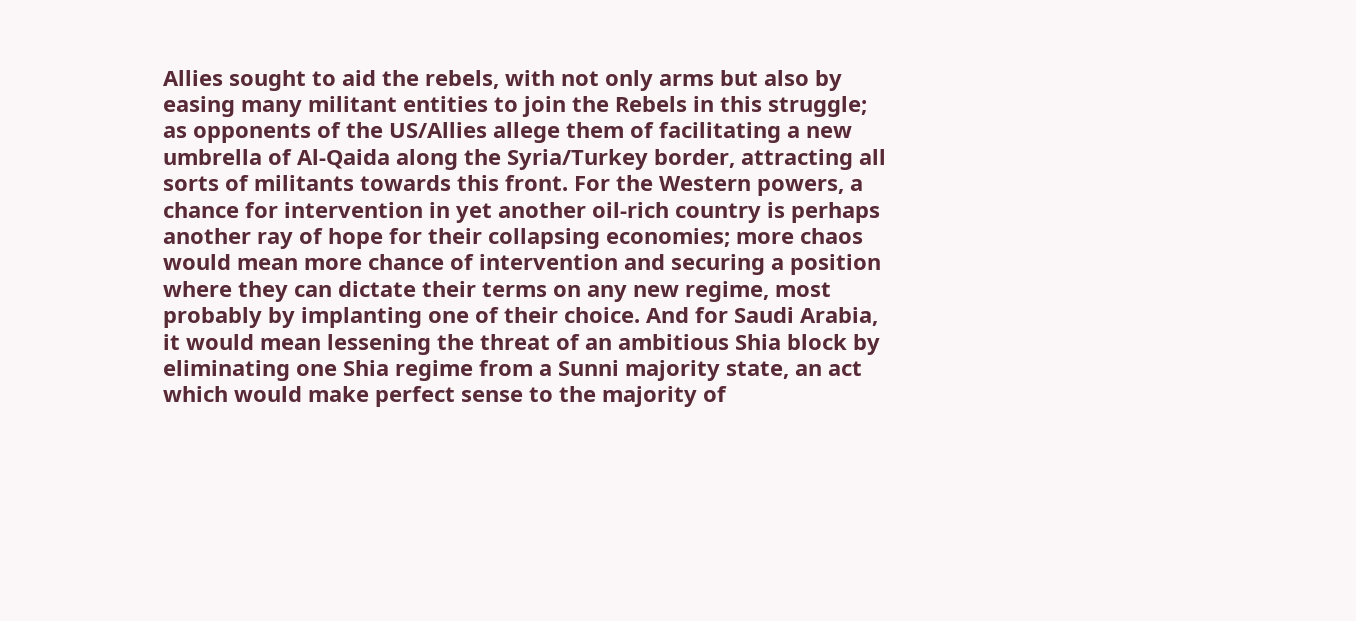Allies sought to aid the rebels, with not only arms but also by easing many militant entities to join the Rebels in this struggle; as opponents of the US/Allies allege them of facilitating a new umbrella of Al-Qaida along the Syria/Turkey border, attracting all sorts of militants towards this front. For the Western powers, a chance for intervention in yet another oil-rich country is perhaps another ray of hope for their collapsing economies; more chaos would mean more chance of intervention and securing a position where they can dictate their terms on any new regime, most probably by implanting one of their choice. And for Saudi Arabia, it would mean lessening the threat of an ambitious Shia block by eliminating one Shia regime from a Sunni majority state, an act which would make perfect sense to the majority of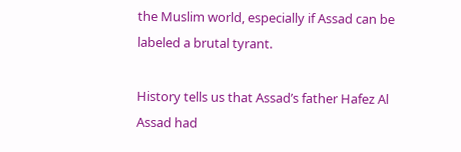the Muslim world, especially if Assad can be labeled a brutal tyrant.

History tells us that Assad’s father Hafez Al Assad had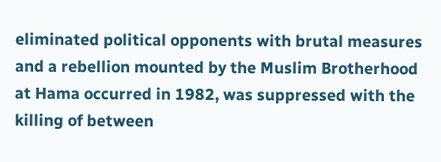eliminated political opponents with brutal measures and a rebellion mounted by the Muslim Brotherhood at Hama occurred in 1982, was suppressed with the killing of between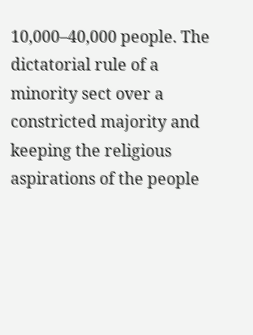10,000–40,000 people. The dictatorial rule of a minority sect over a constricted majority and keeping the religious aspirations of the people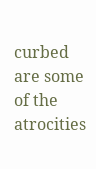curbed are some of the atrocities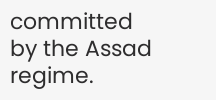committed by the Assad regime.